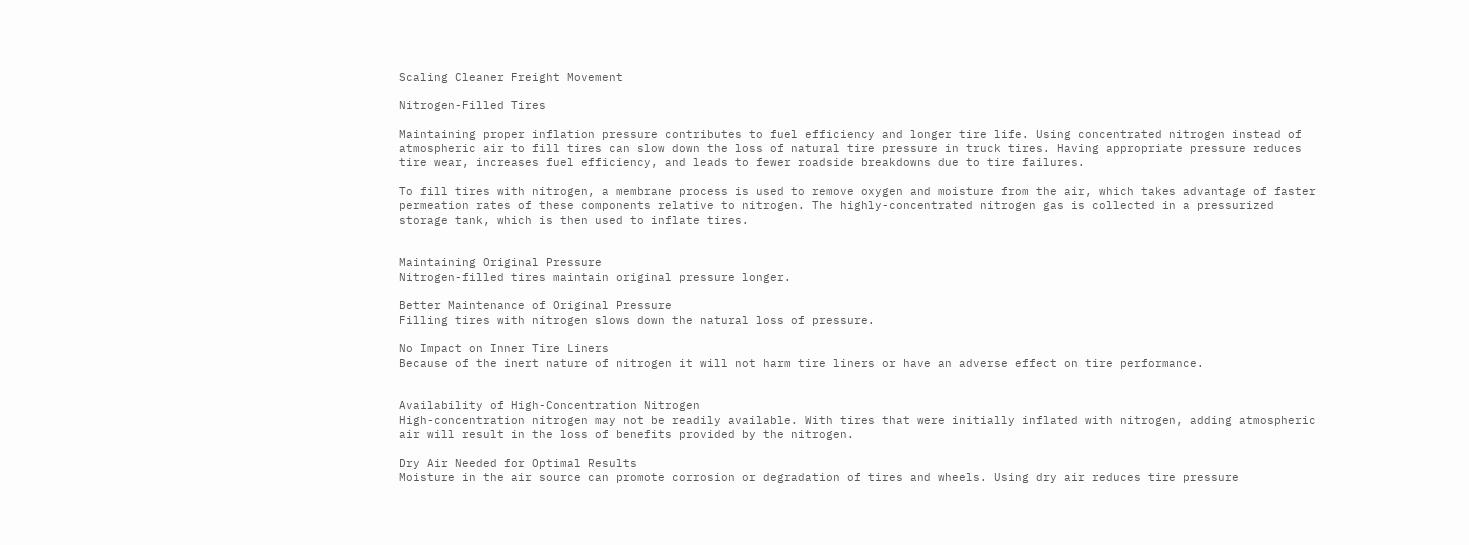Scaling Cleaner Freight Movement

Nitrogen-Filled Tires

Maintaining proper inflation pressure contributes to fuel efficiency and longer tire life. Using concentrated nitrogen instead of atmospheric air to fill tires can slow down the loss of natural tire pressure in truck tires. Having appropriate pressure reduces tire wear, increases fuel efficiency, and leads to fewer roadside breakdowns due to tire failures.

To fill tires with nitrogen, a membrane process is used to remove oxygen and moisture from the air, which takes advantage of faster permeation rates of these components relative to nitrogen. The highly-concentrated nitrogen gas is collected in a pressurized storage tank, which is then used to inflate tires.


Maintaining Original Pressure
Nitrogen-filled tires maintain original pressure longer.

Better Maintenance of Original Pressure
Filling tires with nitrogen slows down the natural loss of pressure.

No Impact on Inner Tire Liners
Because of the inert nature of nitrogen it will not harm tire liners or have an adverse effect on tire performance.


Availability of High-Concentration Nitrogen
High-concentration nitrogen may not be readily available. With tires that were initially inflated with nitrogen, adding atmospheric air will result in the loss of benefits provided by the nitrogen.

Dry Air Needed for Optimal Results
Moisture in the air source can promote corrosion or degradation of tires and wheels. Using dry air reduces tire pressure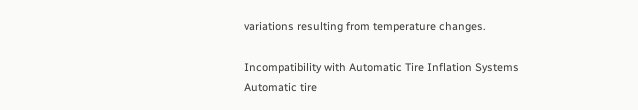variations resulting from temperature changes.

Incompatibility with Automatic Tire Inflation Systems
Automatic tire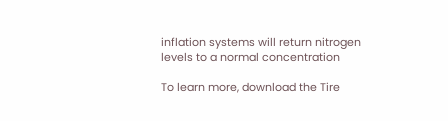inflation systems will return nitrogen levels to a normal concentration

To learn more, download the Tire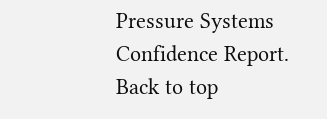Pressure Systems Confidence Report.
Back to top